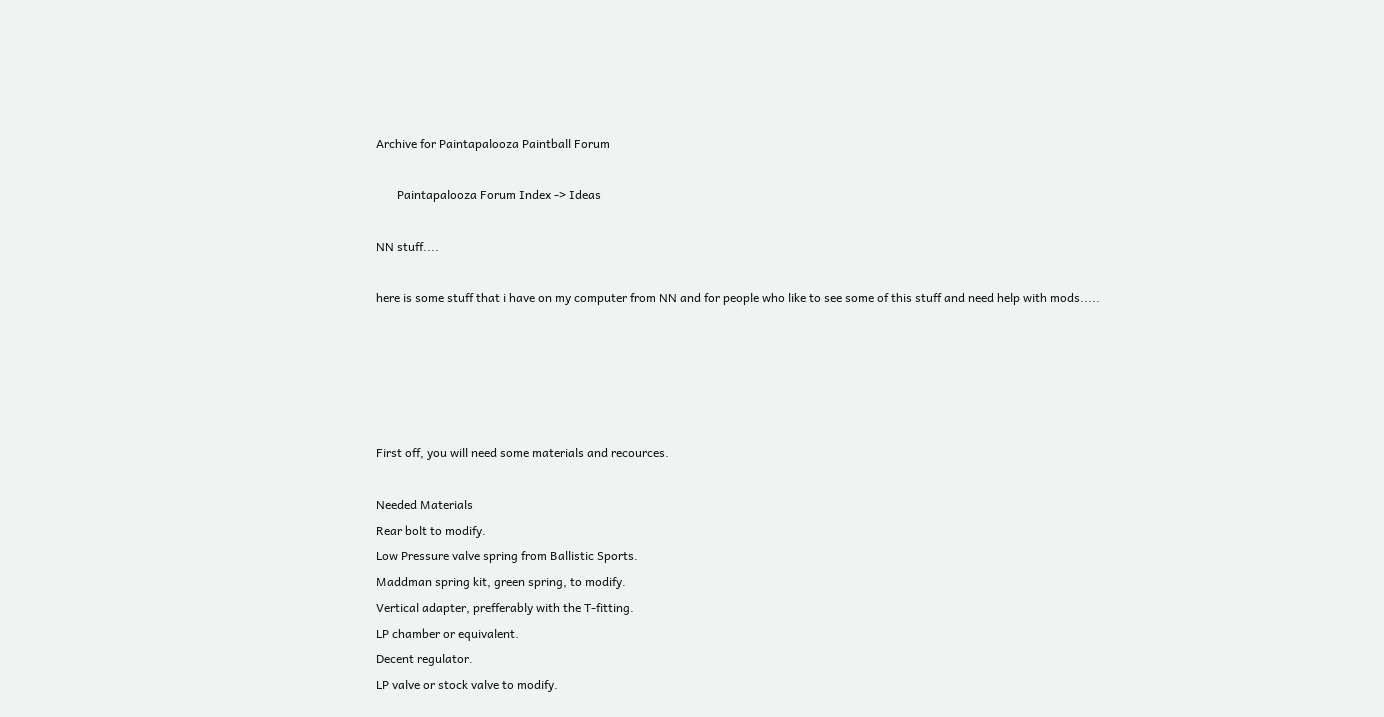Archive for Paintapalooza Paintball Forum

       Paintapalooza Forum Index -> Ideas

NN stuff....

here is some stuff that i have on my computer from NN and for people who like to see some of this stuff and need help with mods.....





First off, you will need some materials and recources.

Needed Materials
Rear bolt to modify.
Low Pressure valve spring from Ballistic Sports.
Maddman spring kit, green spring, to modify.
Vertical adapter, prefferably with the T-fitting.
LP chamber or equivalent.
Decent regulator.
LP valve or stock valve to modify.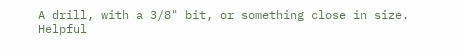A drill, with a 3/8" bit, or something close in size.
Helpful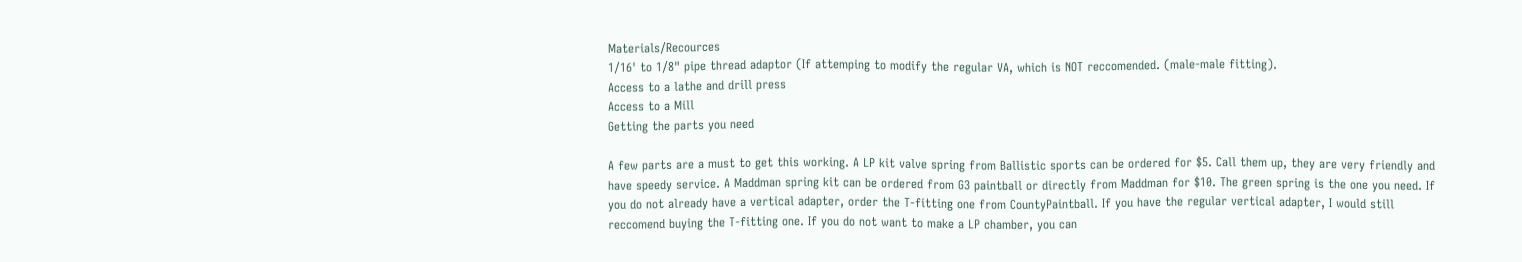Materials/Recources
1/16' to 1/8" pipe thread adaptor (If attemping to modify the regular VA, which is NOT reccomended. (male-male fitting).
Access to a lathe and drill press
Access to a Mill
Getting the parts you need

A few parts are a must to get this working. A LP kit valve spring from Ballistic sports can be ordered for $5. Call them up, they are very friendly and have speedy service. A Maddman spring kit can be ordered from G3 paintball or directly from Maddman for $10. The green spring is the one you need. If you do not already have a vertical adapter, order the T-fitting one from CountyPaintball. If you have the regular vertical adapter, I would still reccomend buying the T-fitting one. If you do not want to make a LP chamber, you can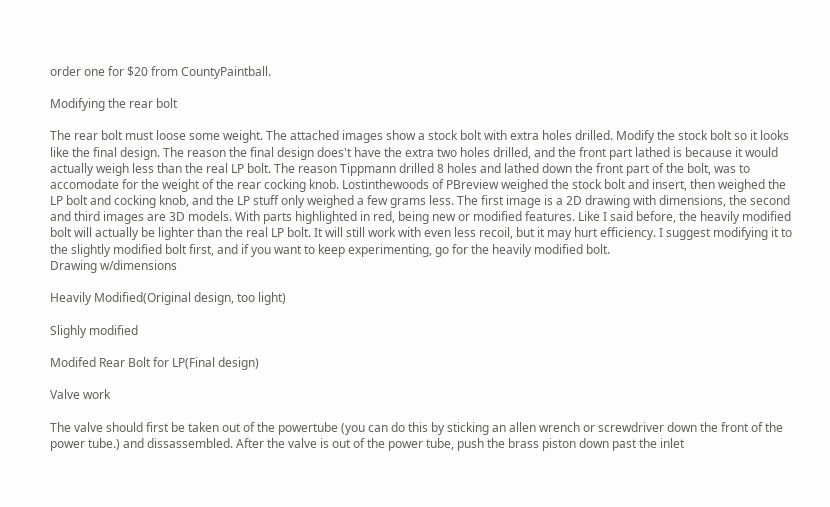order one for $20 from CountyPaintball.

Modifying the rear bolt

The rear bolt must loose some weight. The attached images show a stock bolt with extra holes drilled. Modify the stock bolt so it looks like the final design. The reason the final design does't have the extra two holes drilled, and the front part lathed is because it would actually weigh less than the real LP bolt. The reason Tippmann drilled 8 holes and lathed down the front part of the bolt, was to accomodate for the weight of the rear cocking knob. Lostinthewoods of PBreview weighed the stock bolt and insert, then weighed the LP bolt and cocking knob, and the LP stuff only weighed a few grams less. The first image is a 2D drawing with dimensions, the second and third images are 3D models. With parts highlighted in red, being new or modified features. Like I said before, the heavily modified bolt will actually be lighter than the real LP bolt. It will still work with even less recoil, but it may hurt efficiency. I suggest modifying it to the slightly modified bolt first, and if you want to keep experimenting, go for the heavily modified bolt.
Drawing w/dimensions

Heavily Modified(Original design, too light)

Slighly modified

Modifed Rear Bolt for LP(Final design)

Valve work

The valve should first be taken out of the powertube (you can do this by sticking an allen wrench or screwdriver down the front of the power tube.) and dissassembled. After the valve is out of the power tube, push the brass piston down past the inlet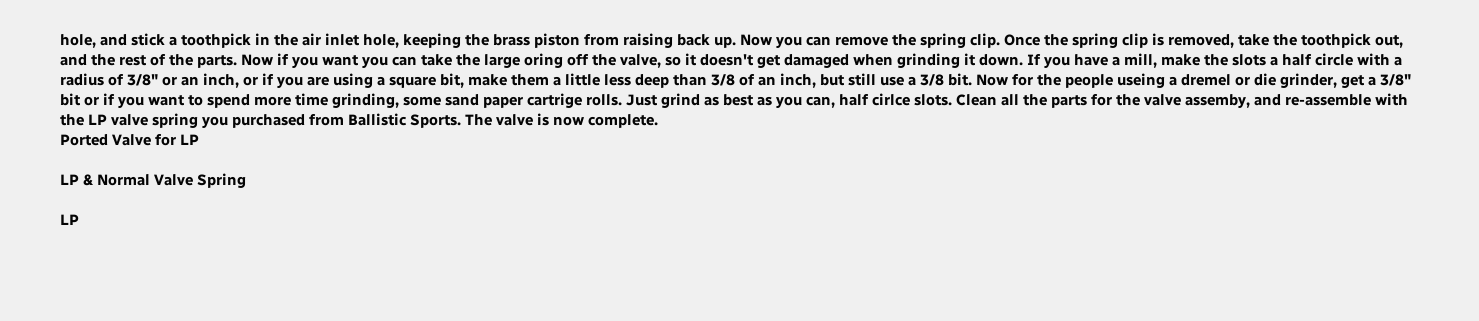hole, and stick a toothpick in the air inlet hole, keeping the brass piston from raising back up. Now you can remove the spring clip. Once the spring clip is removed, take the toothpick out, and the rest of the parts. Now if you want you can take the large oring off the valve, so it doesn't get damaged when grinding it down. If you have a mill, make the slots a half circle with a radius of 3/8" or an inch, or if you are using a square bit, make them a little less deep than 3/8 of an inch, but still use a 3/8 bit. Now for the people useing a dremel or die grinder, get a 3/8" bit or if you want to spend more time grinding, some sand paper cartrige rolls. Just grind as best as you can, half cirlce slots. Clean all the parts for the valve assemby, and re-assemble with the LP valve spring you purchased from Ballistic Sports. The valve is now complete.
Ported Valve for LP

LP & Normal Valve Spring

LP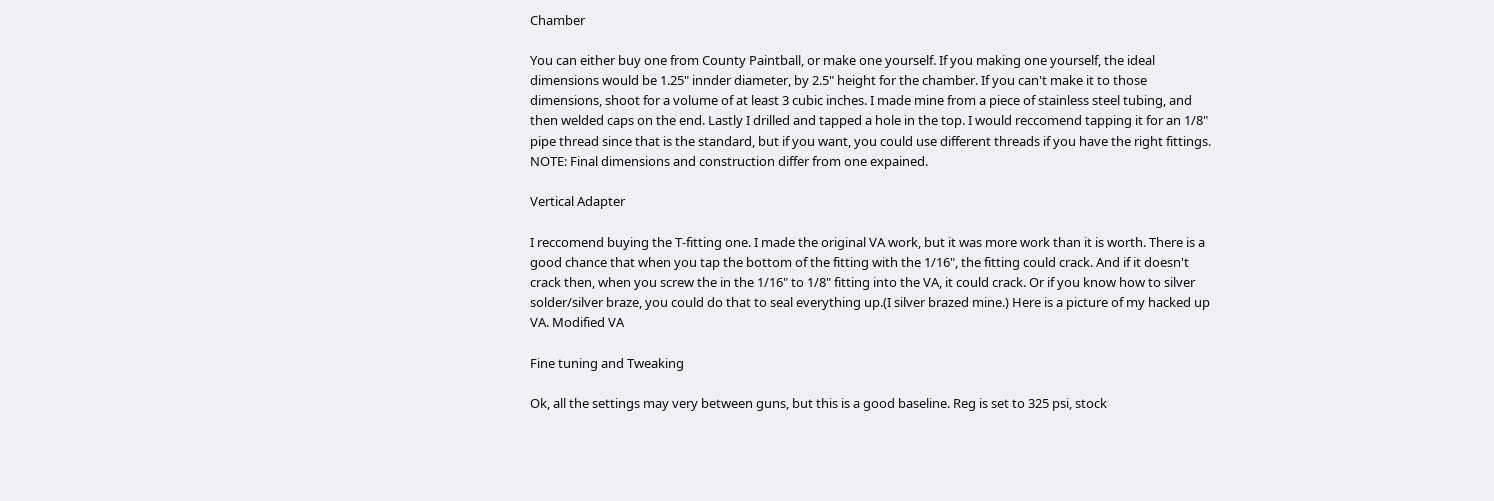Chamber

You can either buy one from County Paintball, or make one yourself. If you making one yourself, the ideal dimensions would be 1.25" innder diameter, by 2.5" height for the chamber. If you can't make it to those dimensions, shoot for a volume of at least 3 cubic inches. I made mine from a piece of stainless steel tubing, and then welded caps on the end. Lastly I drilled and tapped a hole in the top. I would reccomend tapping it for an 1/8" pipe thread since that is the standard, but if you want, you could use different threads if you have the right fittings. NOTE: Final dimensions and construction differ from one expained.

Vertical Adapter

I reccomend buying the T-fitting one. I made the original VA work, but it was more work than it is worth. There is a good chance that when you tap the bottom of the fitting with the 1/16", the fitting could crack. And if it doesn't crack then, when you screw the in the 1/16" to 1/8" fitting into the VA, it could crack. Or if you know how to silver solder/silver braze, you could do that to seal everything up.(I silver brazed mine.) Here is a picture of my hacked up VA. Modified VA

Fine tuning and Tweaking

Ok, all the settings may very between guns, but this is a good baseline. Reg is set to 325 psi, stock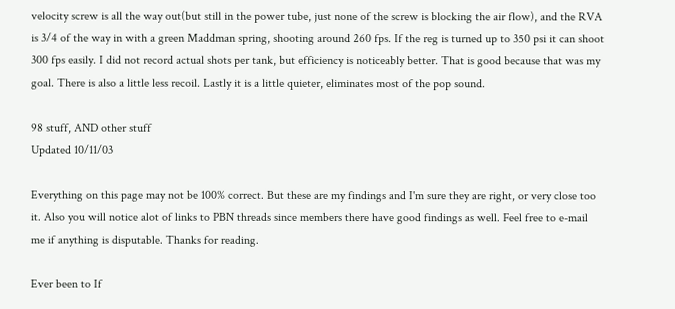velocity screw is all the way out(but still in the power tube, just none of the screw is blocking the air flow), and the RVA is 3/4 of the way in with a green Maddman spring, shooting around 260 fps. If the reg is turned up to 350 psi it can shoot 300 fps easily. I did not record actual shots per tank, but efficiency is noticeably better. That is good because that was my goal. There is also a little less recoil. Lastly it is a little quieter, eliminates most of the pop sound.

98 stuff, AND other stuff
Updated 10/11/03

Everything on this page may not be 100% correct. But these are my findings and I'm sure they are right, or very close too it. Also you will notice alot of links to PBN threads since members there have good findings as well. Feel free to e-mail me if anything is disputable. Thanks for reading.

Ever been to If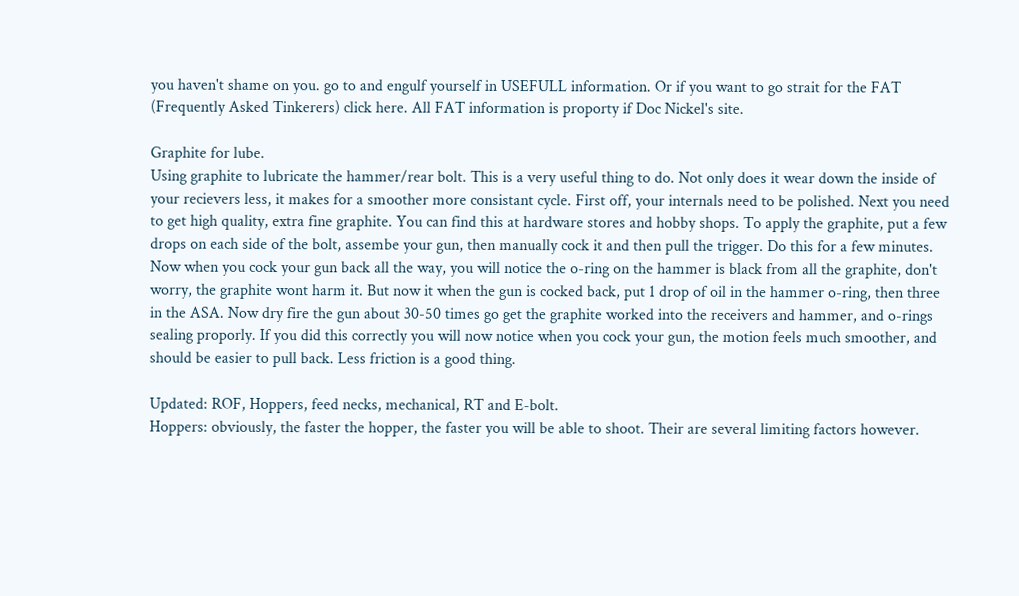you haven't shame on you. go to and engulf yourself in USEFULL information. Or if you want to go strait for the FAT (Frequently Asked Tinkerers) click here. All FAT information is proporty if Doc Nickel's site.

Graphite for lube.
Using graphite to lubricate the hammer/rear bolt. This is a very useful thing to do. Not only does it wear down the inside of your recievers less, it makes for a smoother more consistant cycle. First off, your internals need to be polished. Next you need to get high quality, extra fine graphite. You can find this at hardware stores and hobby shops. To apply the graphite, put a few drops on each side of the bolt, assembe your gun, then manually cock it and then pull the trigger. Do this for a few minutes. Now when you cock your gun back all the way, you will notice the o-ring on the hammer is black from all the graphite, don't worry, the graphite wont harm it. But now it when the gun is cocked back, put 1 drop of oil in the hammer o-ring, then three in the ASA. Now dry fire the gun about 30-50 times go get the graphite worked into the receivers and hammer, and o-rings sealing proporly. If you did this correctly you will now notice when you cock your gun, the motion feels much smoother, and should be easier to pull back. Less friction is a good thing.

Updated: ROF, Hoppers, feed necks, mechanical, RT and E-bolt.
Hoppers: obviously, the faster the hopper, the faster you will be able to shoot. Their are several limiting factors however.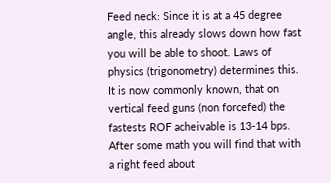Feed neck: Since it is at a 45 degree angle, this already slows down how fast you will be able to shoot. Laws of physics (trigonometry) determines this. It is now commonly known, that on vertical feed guns (non forcefed) the fastests ROF acheivable is 13-14 bps. After some math you will find that with a right feed about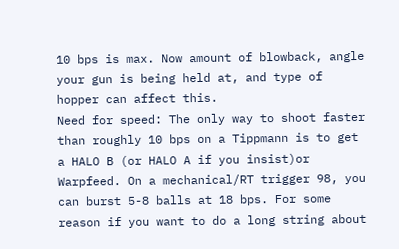10 bps is max. Now amount of blowback, angle your gun is being held at, and type of hopper can affect this.
Need for speed: The only way to shoot faster than roughly 10 bps on a Tippmann is to get a HALO B (or HALO A if you insist)or Warpfeed. On a mechanical/RT trigger 98, you can burst 5-8 balls at 18 bps. For some reason if you want to do a long string about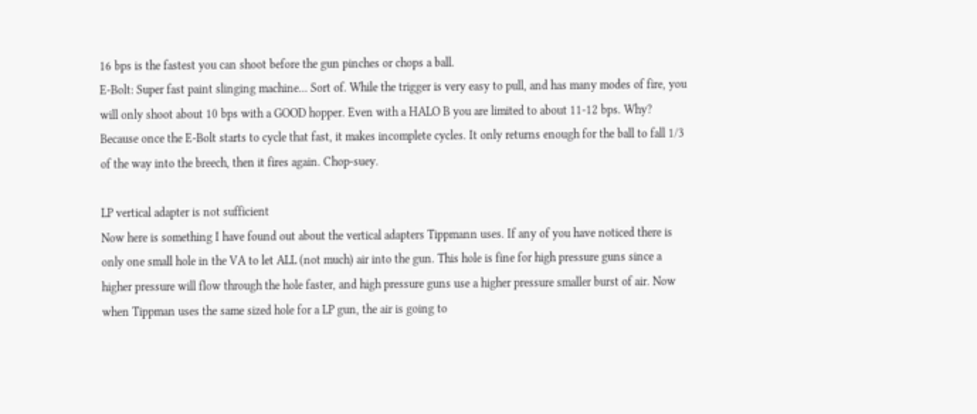16 bps is the fastest you can shoot before the gun pinches or chops a ball.
E-Bolt: Super fast paint slinging machine... Sort of. While the trigger is very easy to pull, and has many modes of fire, you will only shoot about 10 bps with a GOOD hopper. Even with a HALO B you are limited to about 11-12 bps. Why? Because once the E-Bolt starts to cycle that fast, it makes incomplete cycles. It only returns enough for the ball to fall 1/3 of the way into the breech, then it fires again. Chop-suey.

LP vertical adapter is not sufficient
Now here is something I have found out about the vertical adapters Tippmann uses. If any of you have noticed there is only one small hole in the VA to let ALL (not much) air into the gun. This hole is fine for high pressure guns since a higher pressure will flow through the hole faster, and high pressure guns use a higher pressure smaller burst of air. Now when Tippman uses the same sized hole for a LP gun, the air is going to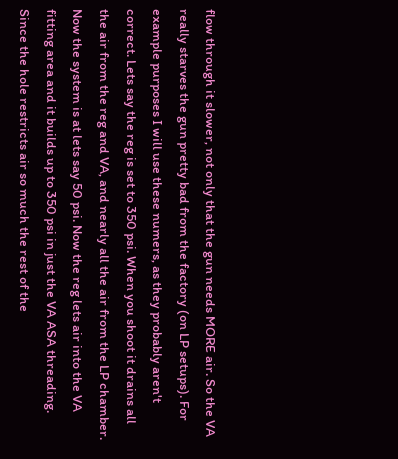flow through it slower, not only that the gun needs MORE air. So the VA really starves the gun pretty bad from the factory (on LP setups). For example purposes I will use these numers, as they probably aren't correct. Lets say the reg is set to 350 psi. When you shoot it drains all the air from the reg and VA, and nearly all the air from the LP chamber. Now the system is at lets say 50 psi. Now the reg lets air into the VA fitting area and it builds up to 350 psi in just the VA ASA threading. Since the hole restricts air so much the rest of the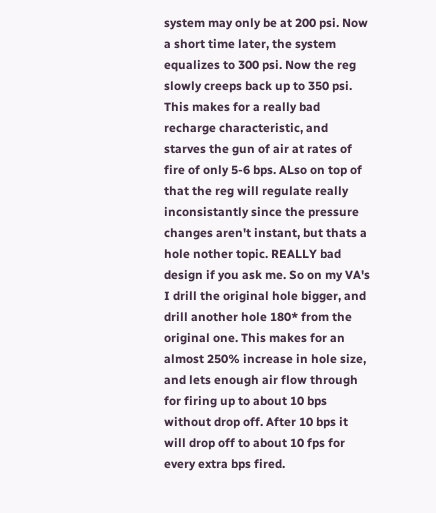system may only be at 200 psi. Now a short time later, the system equalizes to 300 psi. Now the reg slowly creeps back up to 350 psi. This makes for a really bad recharge characteristic, and starves the gun of air at rates of fire of only 5-6 bps. ALso on top of that the reg will regulate really inconsistantly since the pressure changes aren't instant, but thats a hole nother topic. REALLY bad design if you ask me. So on my VA's I drill the original hole bigger, and drill another hole 180* from the original one. This makes for an almost 250% increase in hole size, and lets enough air flow through for firing up to about 10 bps without drop off. After 10 bps it will drop off to about 10 fps for every extra bps fired.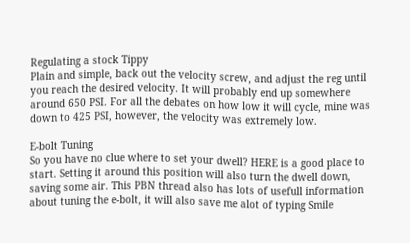Regulating a stock Tippy
Plain and simple, back out the velocity screw, and adjust the reg until you reach the desired velocity. It will probably end up somewhere around 650 PSI. For all the debates on how low it will cycle, mine was down to 425 PSI, however, the velocity was extremely low.

E-bolt Tuning
So you have no clue where to set your dwell? HERE is a good place to start. Setting it around this position will also turn the dwell down, saving some air. This PBN thread also has lots of usefull information about tuning the e-bolt, it will also save me alot of typing Smile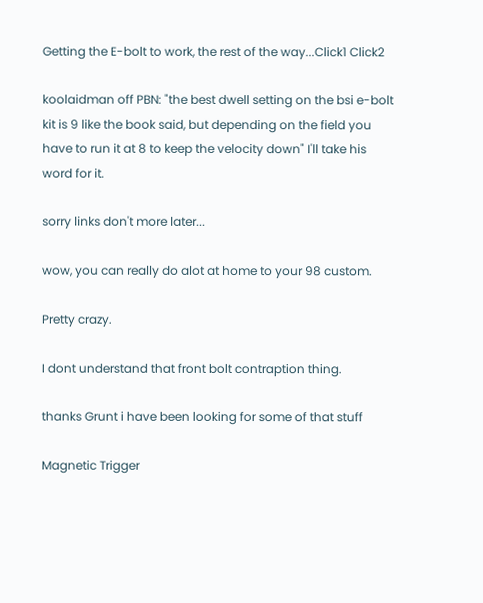Getting the E-bolt to work, the rest of the way...Click1 Click2

koolaidman off PBN: "the best dwell setting on the bsi e-bolt kit is 9 like the book said, but depending on the field you have to run it at 8 to keep the velocity down" I'll take his word for it.

sorry links don't more later...

wow, you can really do alot at home to your 98 custom.

Pretty crazy.

I dont understand that front bolt contraption thing.

thanks Grunt i have been looking for some of that stuff

Magnetic Trigger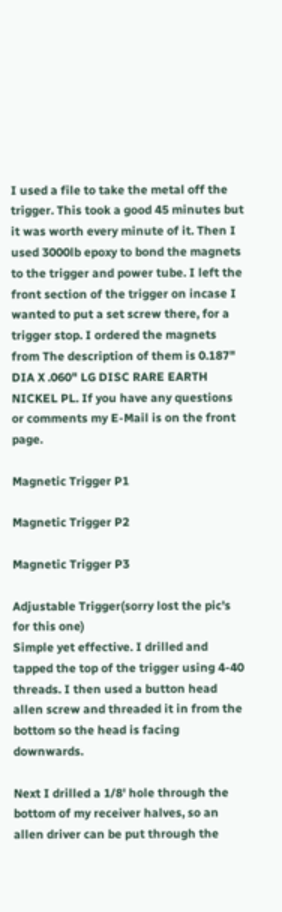I used a file to take the metal off the trigger. This took a good 45 minutes but it was worth every minute of it. Then I used 3000lb epoxy to bond the magnets to the trigger and power tube. I left the front section of the trigger on incase I wanted to put a set screw there, for a trigger stop. I ordered the magnets from The description of them is 0.187" DIA X .060" LG DISC RARE EARTH NICKEL PL. If you have any questions or comments my E-Mail is on the front page.

Magnetic Trigger P1

Magnetic Trigger P2

Magnetic Trigger P3

Adjustable Trigger(sorry lost the pic's for this one)
Simple yet effective. I drilled and tapped the top of the trigger using 4-40 threads. I then used a button head allen screw and threaded it in from the bottom so the head is facing downwards.

Next I drilled a 1/8' hole through the bottom of my receiver halves, so an allen driver can be put through the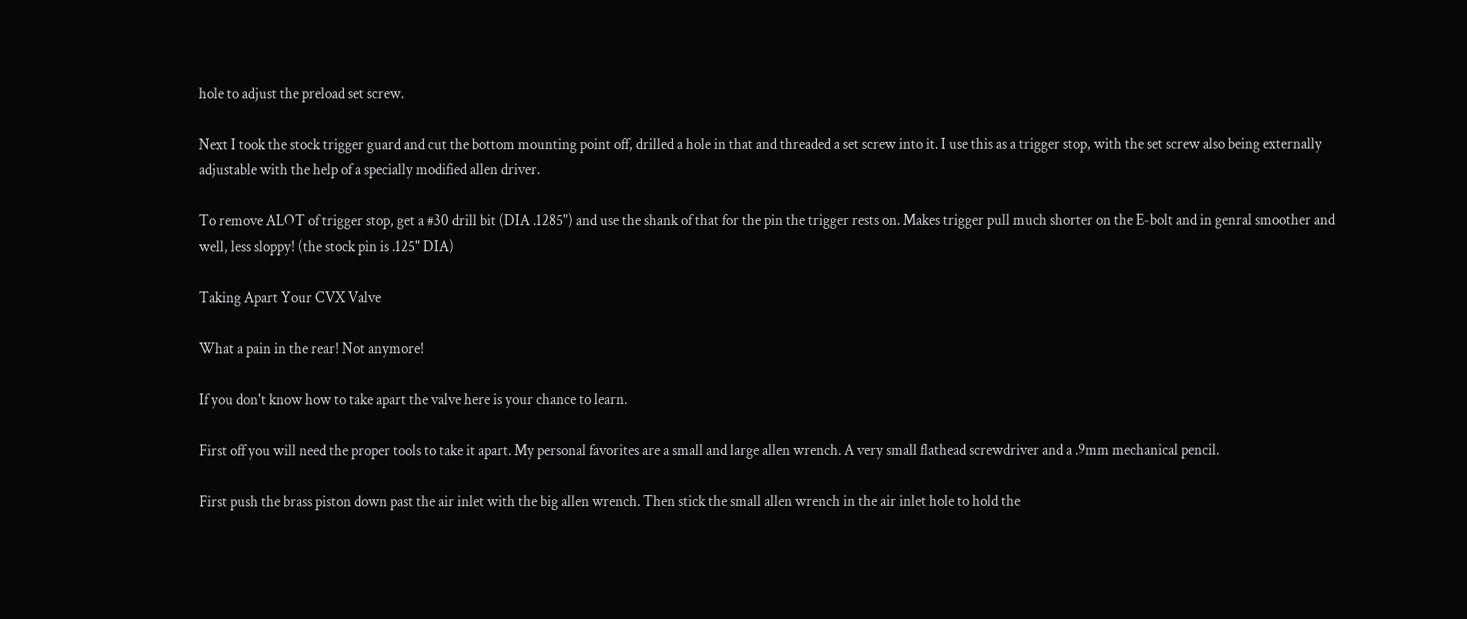hole to adjust the preload set screw.

Next I took the stock trigger guard and cut the bottom mounting point off, drilled a hole in that and threaded a set screw into it. I use this as a trigger stop, with the set screw also being externally adjustable with the help of a specially modified allen driver.

To remove ALOT of trigger stop, get a #30 drill bit (DIA .1285") and use the shank of that for the pin the trigger rests on. Makes trigger pull much shorter on the E-bolt and in genral smoother and well, less sloppy! (the stock pin is .125" DIA)

Taking Apart Your CVX Valve

What a pain in the rear! Not anymore!

If you don't know how to take apart the valve here is your chance to learn.

First off you will need the proper tools to take it apart. My personal favorites are a small and large allen wrench. A very small flathead screwdriver and a .9mm mechanical pencil.

First push the brass piston down past the air inlet with the big allen wrench. Then stick the small allen wrench in the air inlet hole to hold the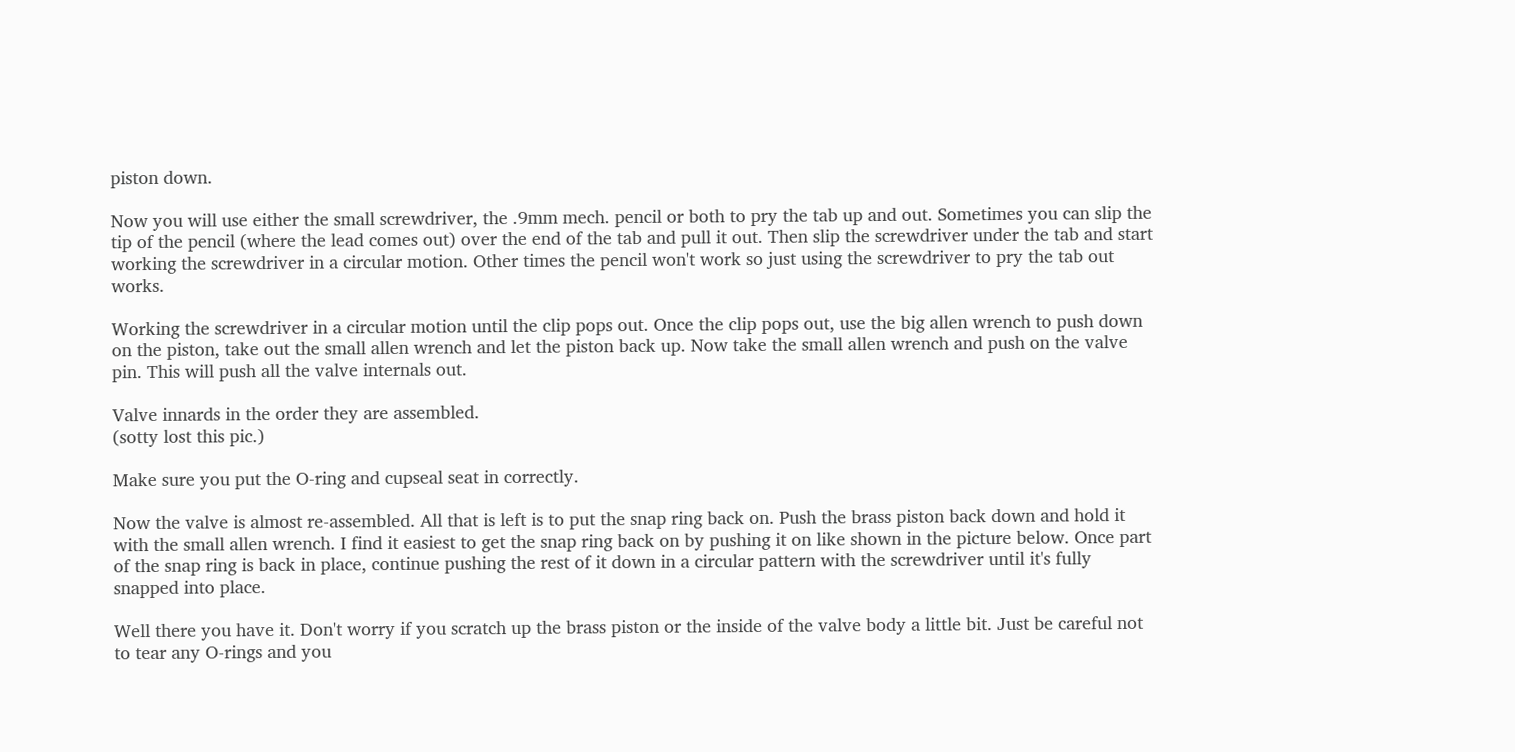piston down.

Now you will use either the small screwdriver, the .9mm mech. pencil or both to pry the tab up and out. Sometimes you can slip the tip of the pencil (where the lead comes out) over the end of the tab and pull it out. Then slip the screwdriver under the tab and start working the screwdriver in a circular motion. Other times the pencil won't work so just using the screwdriver to pry the tab out works.

Working the screwdriver in a circular motion until the clip pops out. Once the clip pops out, use the big allen wrench to push down on the piston, take out the small allen wrench and let the piston back up. Now take the small allen wrench and push on the valve pin. This will push all the valve internals out.

Valve innards in the order they are assembled.
(sotty lost this pic.)

Make sure you put the O-ring and cupseal seat in correctly.

Now the valve is almost re-assembled. All that is left is to put the snap ring back on. Push the brass piston back down and hold it with the small allen wrench. I find it easiest to get the snap ring back on by pushing it on like shown in the picture below. Once part of the snap ring is back in place, continue pushing the rest of it down in a circular pattern with the screwdriver until it's fully snapped into place.

Well there you have it. Don't worry if you scratch up the brass piston or the inside of the valve body a little bit. Just be careful not to tear any O-rings and you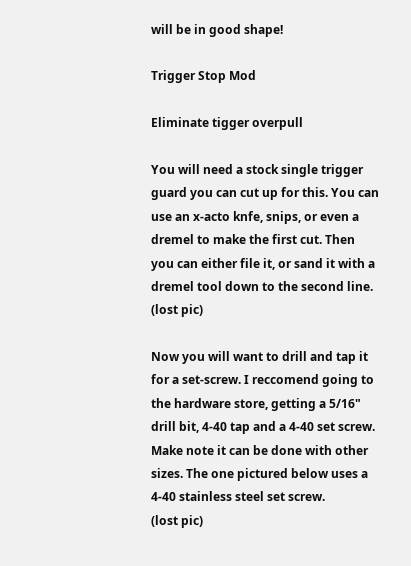will be in good shape!

Trigger Stop Mod

Eliminate tigger overpull

You will need a stock single trigger guard you can cut up for this. You can use an x-acto knfe, snips, or even a dremel to make the first cut. Then you can either file it, or sand it with a dremel tool down to the second line.
(lost pic)

Now you will want to drill and tap it for a set-screw. I reccomend going to the hardware store, getting a 5/16" drill bit, 4-40 tap and a 4-40 set screw. Make note it can be done with other sizes. The one pictured below uses a 4-40 stainless steel set screw.
(lost pic)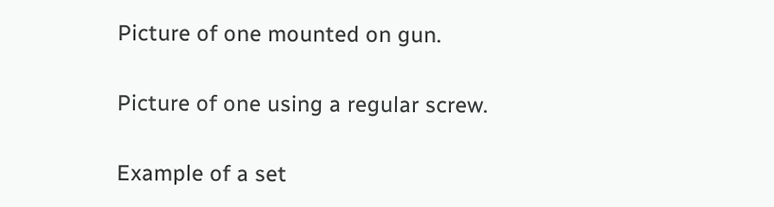Picture of one mounted on gun.

Picture of one using a regular screw.

Example of a set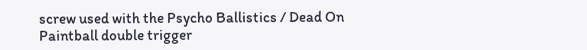screw used with the Psycho Ballistics / Dead On Paintball double trigger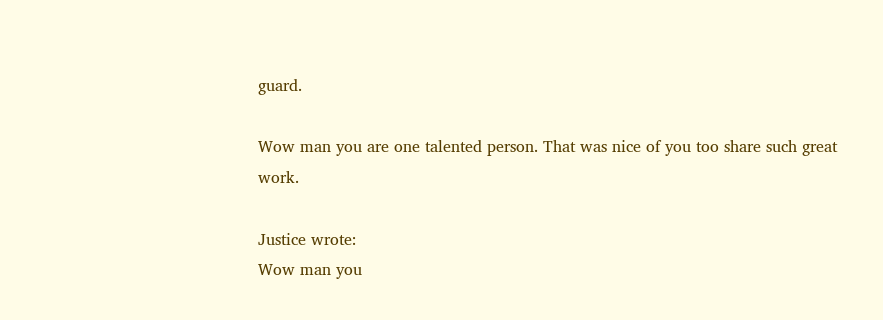guard.

Wow man you are one talented person. That was nice of you too share such great work.

Justice wrote:
Wow man you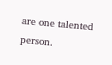are one talented person.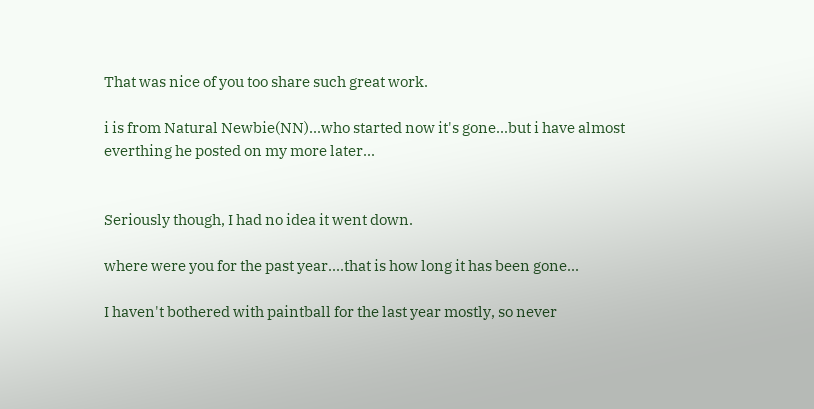That was nice of you too share such great work.

i is from Natural Newbie(NN)...who started now it's gone...but i have almost everthing he posted on my more later...


Seriously though, I had no idea it went down.

where were you for the past year....that is how long it has been gone...

I haven't bothered with paintball for the last year mostly, so never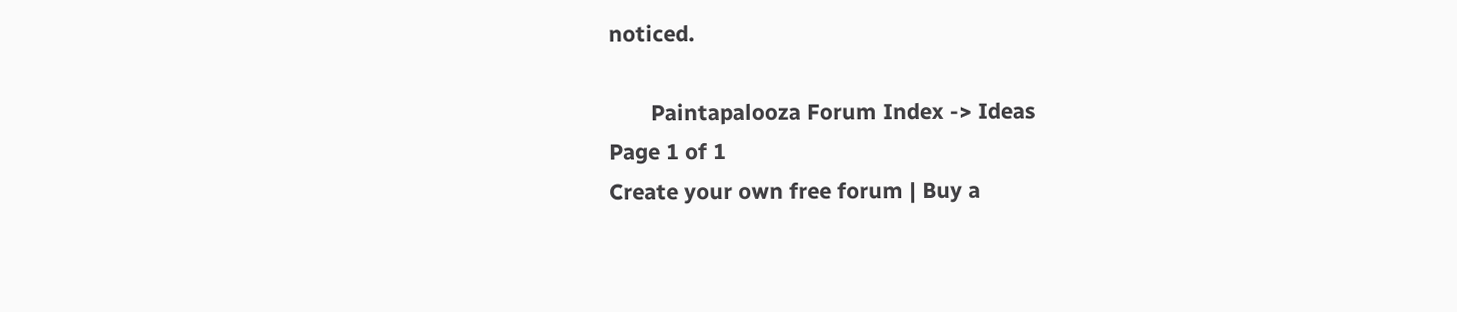noticed.

       Paintapalooza Forum Index -> Ideas
Page 1 of 1
Create your own free forum | Buy a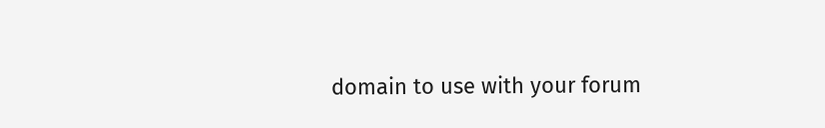domain to use with your forum